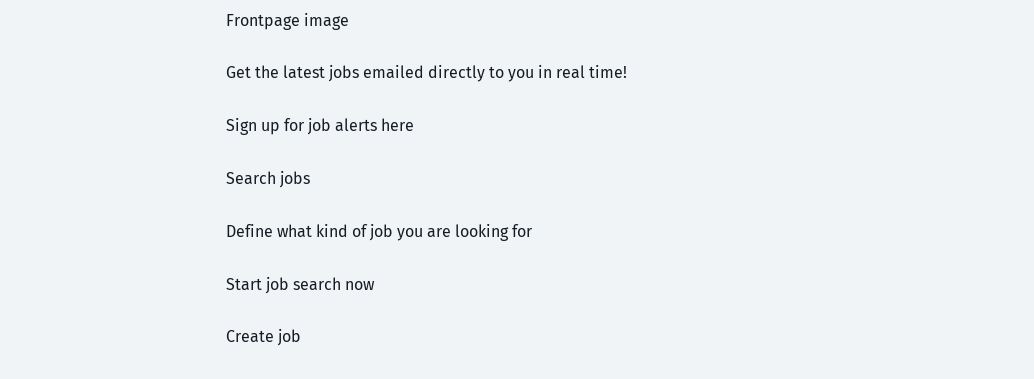Frontpage image

Get the latest jobs emailed directly to you in real time!

Sign up for job alerts here

Search jobs

Define what kind of job you are looking for

Start job search now

Create job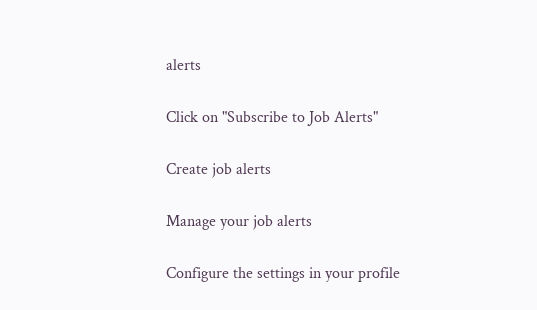alerts

Click on "Subscribe to Job Alerts"

Create job alerts

Manage your job alerts

Configure the settings in your profile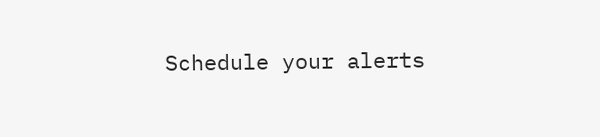Schedule your alerts